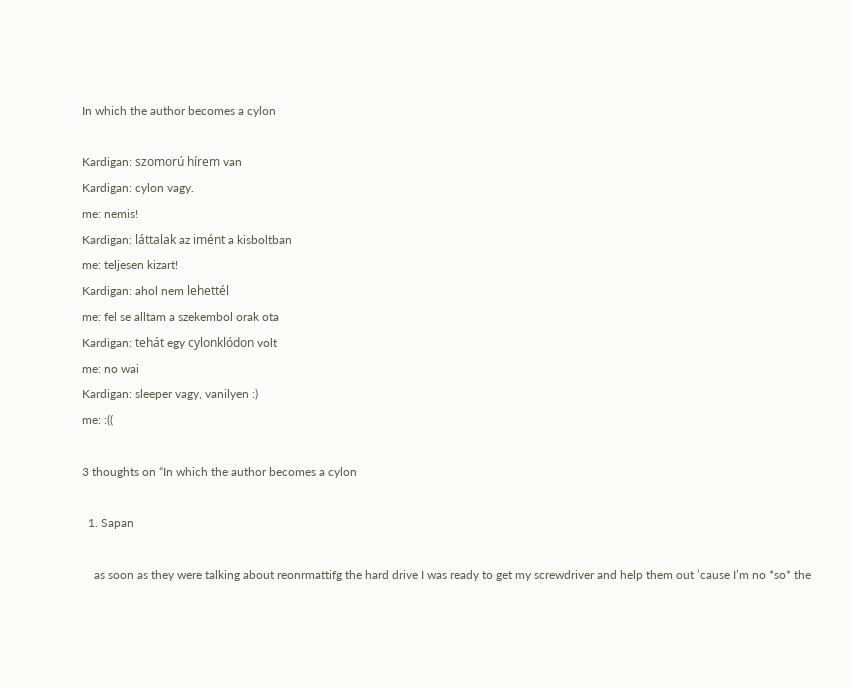In which the author becomes a cylon

Kardigan: szomorú hírem van
Kardigan: cylon vagy.
me: nemis!
Kardigan: láttalak az imént a kisboltban
me: teljesen kizart!
Kardigan: ahol nem lehettél
me: fel se alltam a szekembol orak ota
Kardigan: tehát egy cylonklódon volt
me: no wai
Kardigan: sleeper vagy, vanilyen :)
me: :((

3 thoughts on “In which the author becomes a cylon

  1. Sapan

    as soon as they were talking about reonrmattifg the hard drive I was ready to get my screwdriver and help them out ’cause I’m no *so* the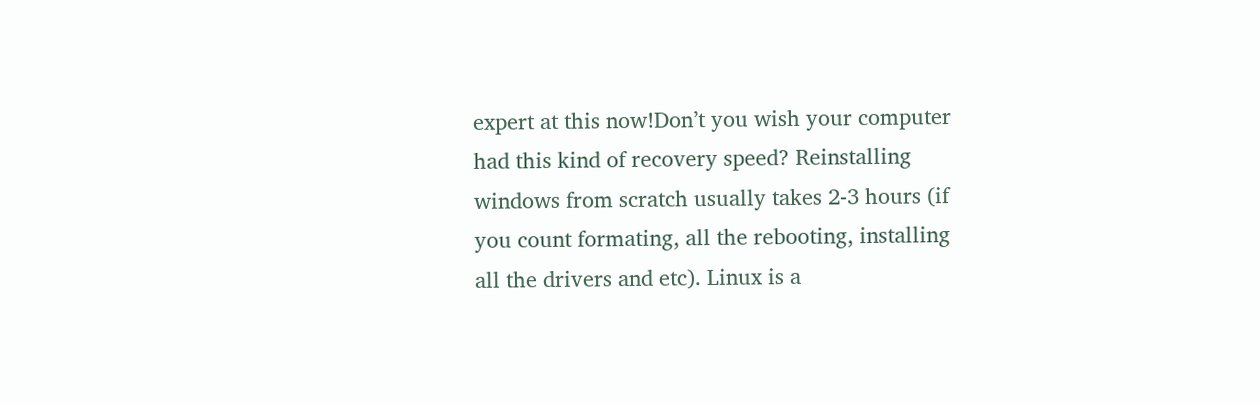expert at this now!Don’t you wish your computer had this kind of recovery speed? Reinstalling windows from scratch usually takes 2-3 hours (if you count formating, all the rebooting, installing all the drivers and etc). Linux is a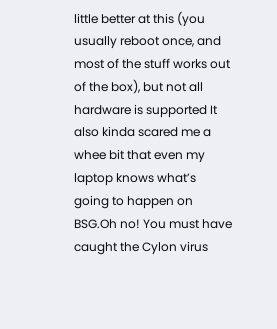little better at this (you usually reboot once, and most of the stuff works out of the box), but not all hardware is supported It also kinda scared me a whee bit that even my laptop knows what’s going to happen on BSG.Oh no! You must have caught the Cylon virus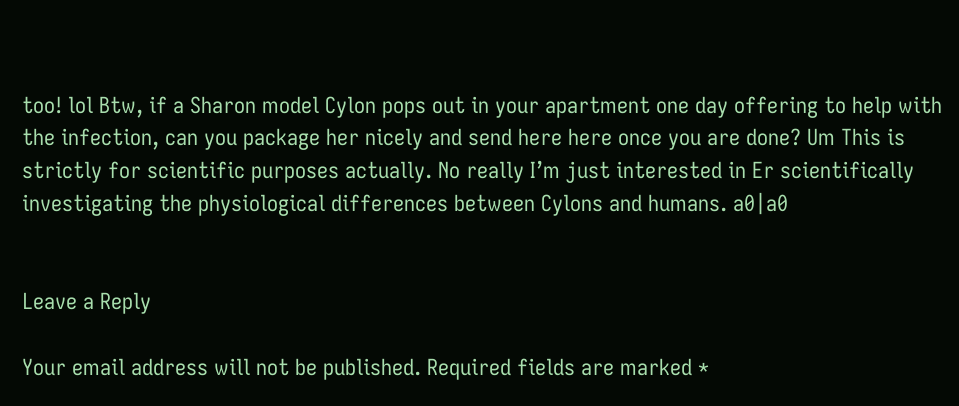too! lol Btw, if a Sharon model Cylon pops out in your apartment one day offering to help with the infection, can you package her nicely and send here here once you are done? Um This is strictly for scientific purposes actually. No really I’m just interested in Er scientifically investigating the physiological differences between Cylons and humans. a0|a0


Leave a Reply

Your email address will not be published. Required fields are marked *